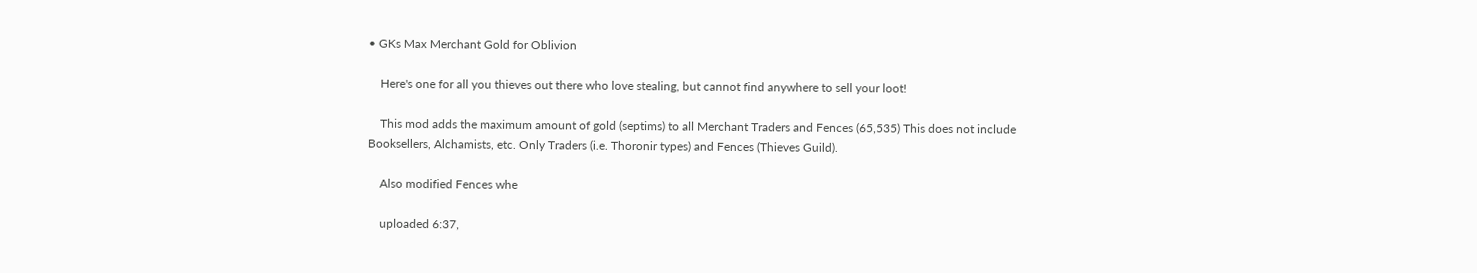• GKs Max Merchant Gold for Oblivion

    Here's one for all you thieves out there who love stealing, but cannot find anywhere to sell your loot!

    This mod adds the maximum amount of gold (septims) to all Merchant Traders and Fences (65,535) This does not include Booksellers, Alchamists, etc. Only Traders (i.e. Thoronir types) and Fences (Thieves Guild).

    Also modified Fences whe

    uploaded 6:37,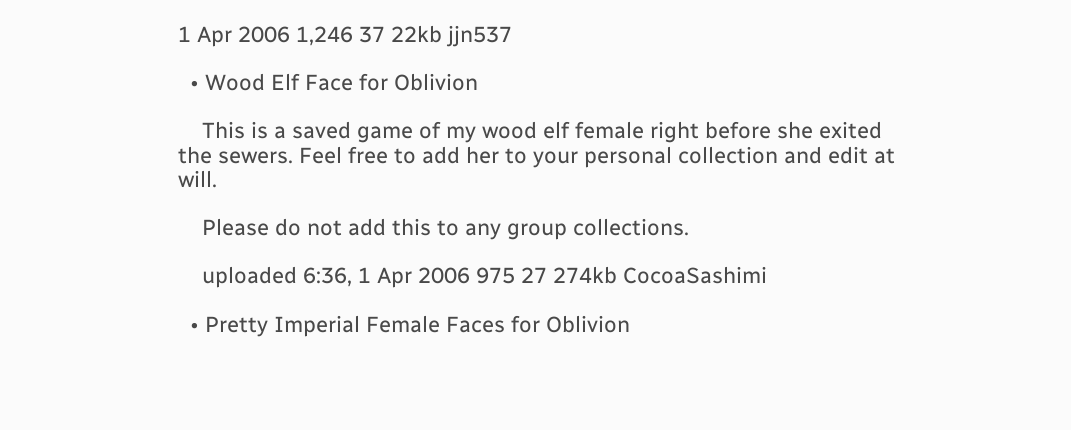1 Apr 2006 1,246 37 22kb jjn537

  • Wood Elf Face for Oblivion

    This is a saved game of my wood elf female right before she exited the sewers. Feel free to add her to your personal collection and edit at will.

    Please do not add this to any group collections.

    uploaded 6:36, 1 Apr 2006 975 27 274kb CocoaSashimi

  • Pretty Imperial Female Faces for Oblivion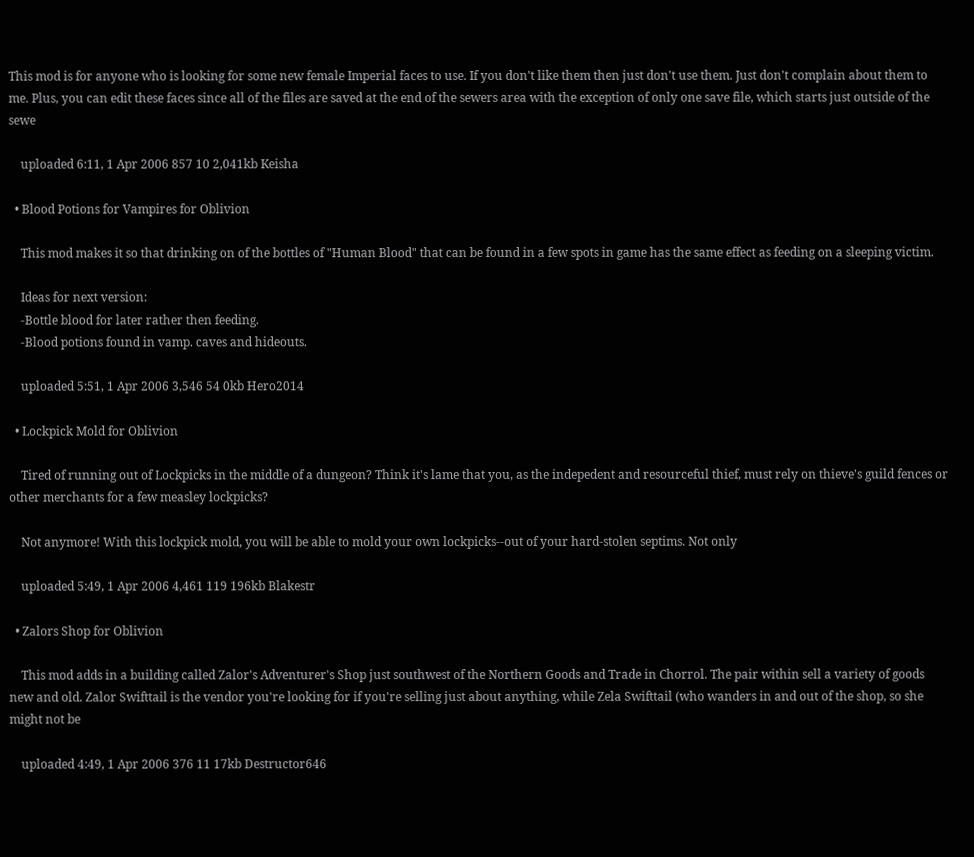This mod is for anyone who is looking for some new female Imperial faces to use. If you don't like them then just don't use them. Just don't complain about them to me. Plus, you can edit these faces since all of the files are saved at the end of the sewers area with the exception of only one save file, which starts just outside of the sewe

    uploaded 6:11, 1 Apr 2006 857 10 2,041kb Keisha

  • Blood Potions for Vampires for Oblivion

    This mod makes it so that drinking on of the bottles of "Human Blood" that can be found in a few spots in game has the same effect as feeding on a sleeping victim.

    Ideas for next version:
    -Bottle blood for later rather then feeding.
    -Blood potions found in vamp. caves and hideouts.

    uploaded 5:51, 1 Apr 2006 3,546 54 0kb Hero2014

  • Lockpick Mold for Oblivion

    Tired of running out of Lockpicks in the middle of a dungeon? Think it's lame that you, as the indepedent and resourceful thief, must rely on thieve's guild fences or other merchants for a few measley lockpicks?

    Not anymore! With this lockpick mold, you will be able to mold your own lockpicks--out of your hard-stolen septims. Not only

    uploaded 5:49, 1 Apr 2006 4,461 119 196kb Blakestr

  • Zalors Shop for Oblivion

    This mod adds in a building called Zalor's Adventurer's Shop just southwest of the Northern Goods and Trade in Chorrol. The pair within sell a variety of goods new and old. Zalor Swifttail is the vendor you're looking for if you're selling just about anything, while Zela Swifttail (who wanders in and out of the shop, so she might not be

    uploaded 4:49, 1 Apr 2006 376 11 17kb Destructor646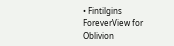• Fintilgins ForeverView for Oblivion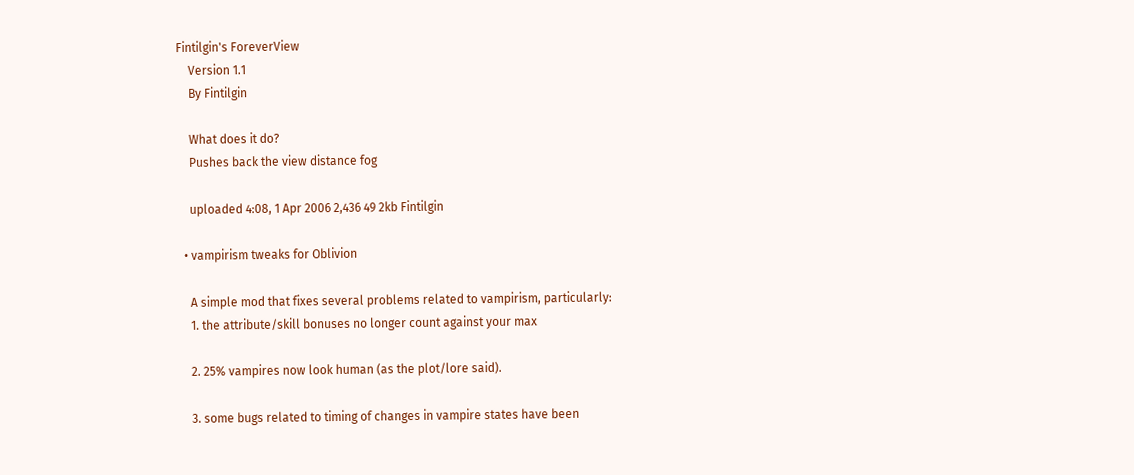Fintilgin's ForeverView
    Version 1.1
    By Fintilgin

    What does it do?
    Pushes back the view distance fog

    uploaded 4:08, 1 Apr 2006 2,436 49 2kb Fintilgin

  • vampirism tweaks for Oblivion

    A simple mod that fixes several problems related to vampirism, particularly:
    1. the attribute/skill bonuses no longer count against your max

    2. 25% vampires now look human (as the plot/lore said).

    3. some bugs related to timing of changes in vampire states have been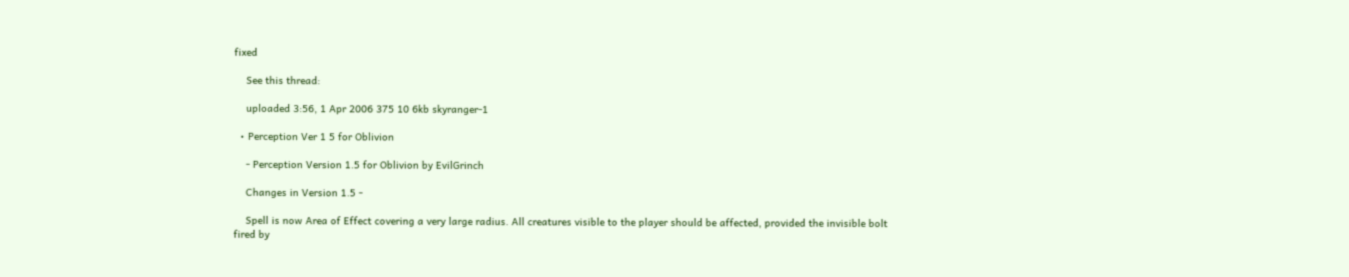fixed

    See this thread:

    uploaded 3:56, 1 Apr 2006 375 10 6kb skyranger-1

  • Perception Ver 1 5 for Oblivion

    - Perception Version 1.5 for Oblivion by EvilGrinch

    Changes in Version 1.5 -

    Spell is now Area of Effect covering a very large radius. All creatures visible to the player should be affected, provided the invisible bolt fired by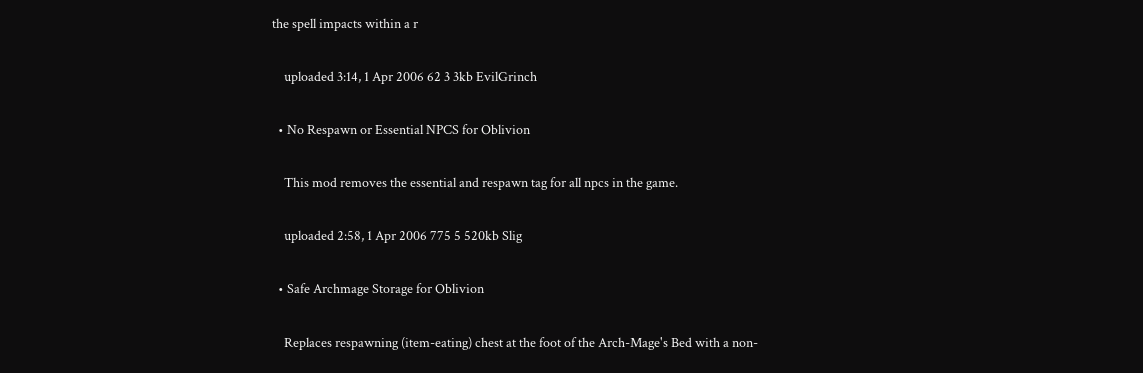the spell impacts within a r

    uploaded 3:14, 1 Apr 2006 62 3 3kb EvilGrinch

  • No Respawn or Essential NPCS for Oblivion

    This mod removes the essential and respawn tag for all npcs in the game.

    uploaded 2:58, 1 Apr 2006 775 5 520kb Slig

  • Safe Archmage Storage for Oblivion

    Replaces respawning (item-eating) chest at the foot of the Arch-Mage's Bed with a non-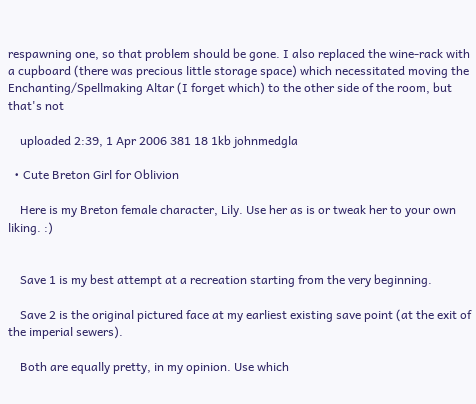respawning one, so that problem should be gone. I also replaced the wine-rack with a cupboard (there was precious little storage space) which necessitated moving the Enchanting/Spellmaking Altar (I forget which) to the other side of the room, but that's not

    uploaded 2:39, 1 Apr 2006 381 18 1kb johnmedgla

  • Cute Breton Girl for Oblivion

    Here is my Breton female character, Lily. Use her as is or tweak her to your own liking. :)


    Save 1 is my best attempt at a recreation starting from the very beginning.

    Save 2 is the original pictured face at my earliest existing save point (at the exit of the imperial sewers).

    Both are equally pretty, in my opinion. Use which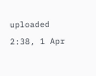uploaded 2:38, 1 Apr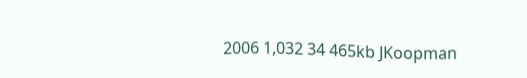2006 1,032 34 465kb JKoopman